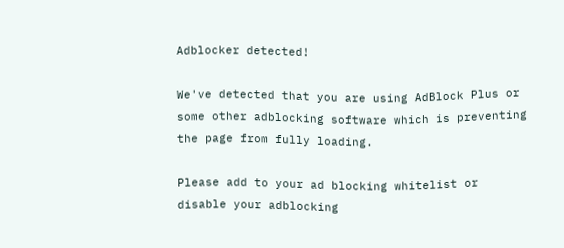Adblocker detected!

We've detected that you are using AdBlock Plus or some other adblocking software which is preventing the page from fully loading.

Please add to your ad blocking whitelist or disable your adblocking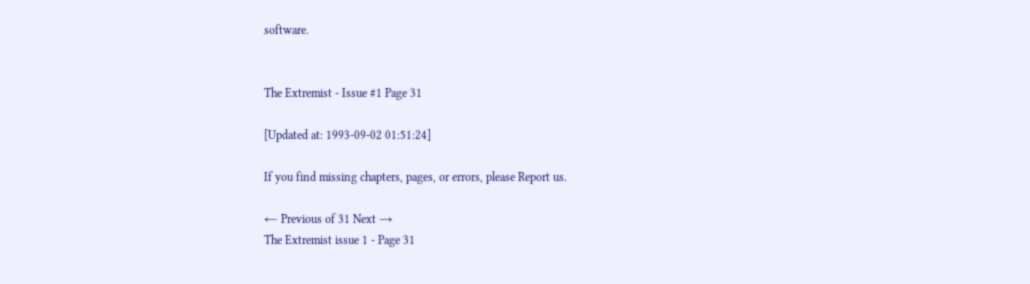software.


The Extremist - Issue #1 Page 31

[Updated at: 1993-09-02 01:51:24]

If you find missing chapters, pages, or errors, please Report us.

← Previous of 31 Next →
The Extremist issue 1 - Page 31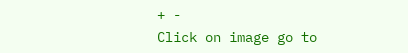+ -
Click on image go to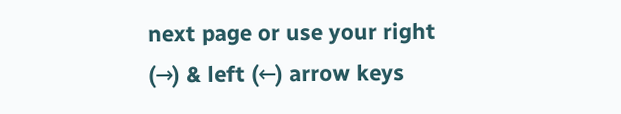next page or use your right (→) & left (←) arrow keys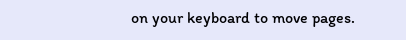on your keyboard to move pages.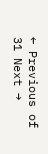← Previous of 31 Next →